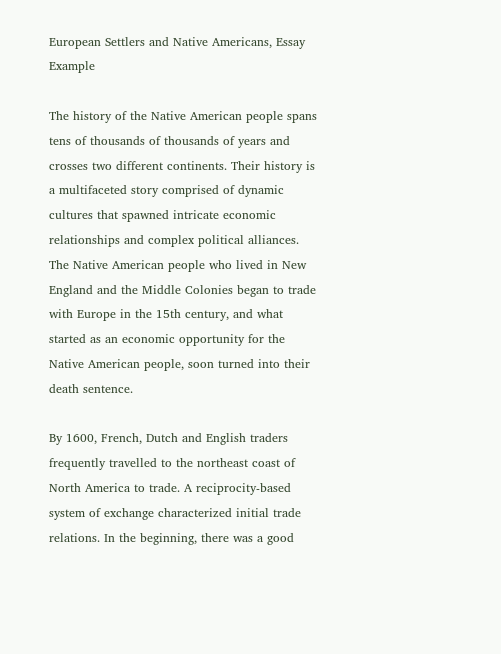European Settlers and Native Americans, Essay Example

The history of the Native American people spans tens of thousands of thousands of years and crosses two different continents. Their history is a multifaceted story comprised of dynamic cultures that spawned intricate economic relationships and complex political alliances. The Native American people who lived in New England and the Middle Colonies began to trade with Europe in the 15th century, and what started as an economic opportunity for the Native American people, soon turned into their death sentence.

By 1600, French, Dutch and English traders frequently travelled to the northeast coast of North America to trade. A reciprocity-based system of exchange characterized initial trade relations. In the beginning, there was a good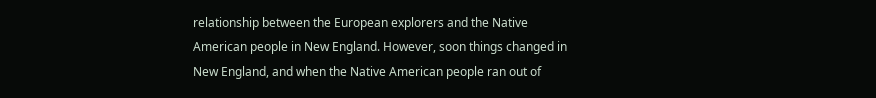relationship between the European explorers and the Native American people in New England. However, soon things changed in New England, and when the Native American people ran out of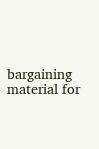bargaining material for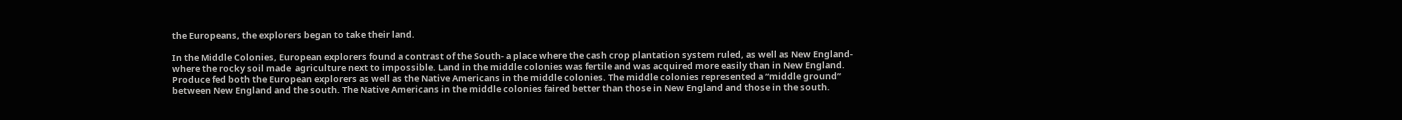the Europeans, the explorers began to take their land.

In the Middle Colonies, European explorers found a contrast of the South- a place where the cash crop plantation system ruled, as well as New England- where the rocky soil made  agriculture next to impossible. Land in the middle colonies was fertile and was acquired more easily than in New England. Produce fed both the European explorers as well as the Native Americans in the middle colonies. The middle colonies represented a “middle ground” between New England and the south. The Native Americans in the middle colonies faired better than those in New England and those in the south.